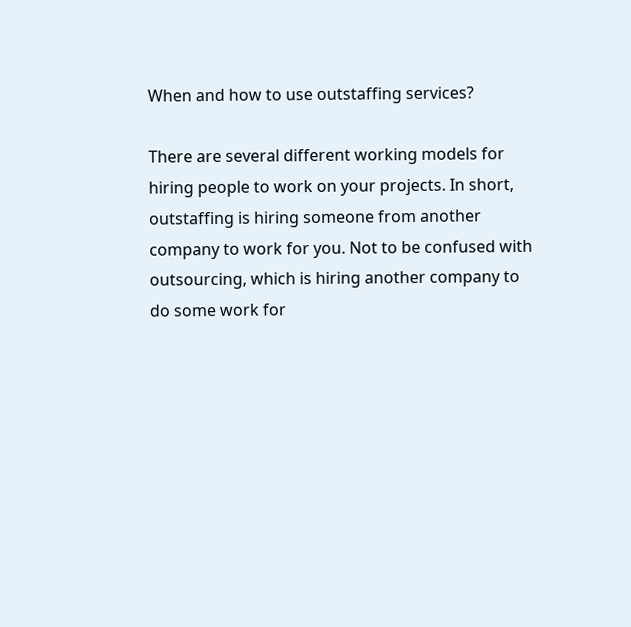When and how to use outstaffing services?

There are several different working models for hiring people to work on your projects. In short, outstaffing is hiring someone from another company to work for you. Not to be confused with outsourcing, which is hiring another company to do some work for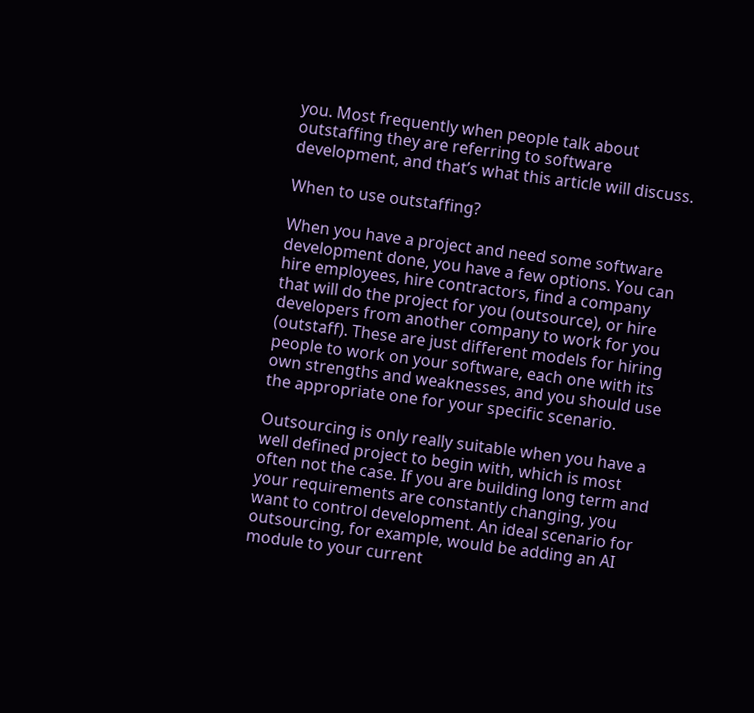you. Most frequently when people talk about outstaffing they are referring to software development, and that’s what this article will discuss.

When to use outstaffing?

When you have a project and need some software development done, you have a few options. You can hire employees, hire contractors, find a company that will do the project for you (outsource), or hire developers from another company to work for you (outstaff). These are just different models for hiring people to work on your software, each one with its own strengths and weaknesses, and you should use the appropriate one for your specific scenario.

Outsourcing is only really suitable when you have a well defined project to begin with, which is most often not the case. If you are building long term and your requirements are constantly changing, you want to control development. An ideal scenario for outsourcing, for example, would be adding an AI module to your current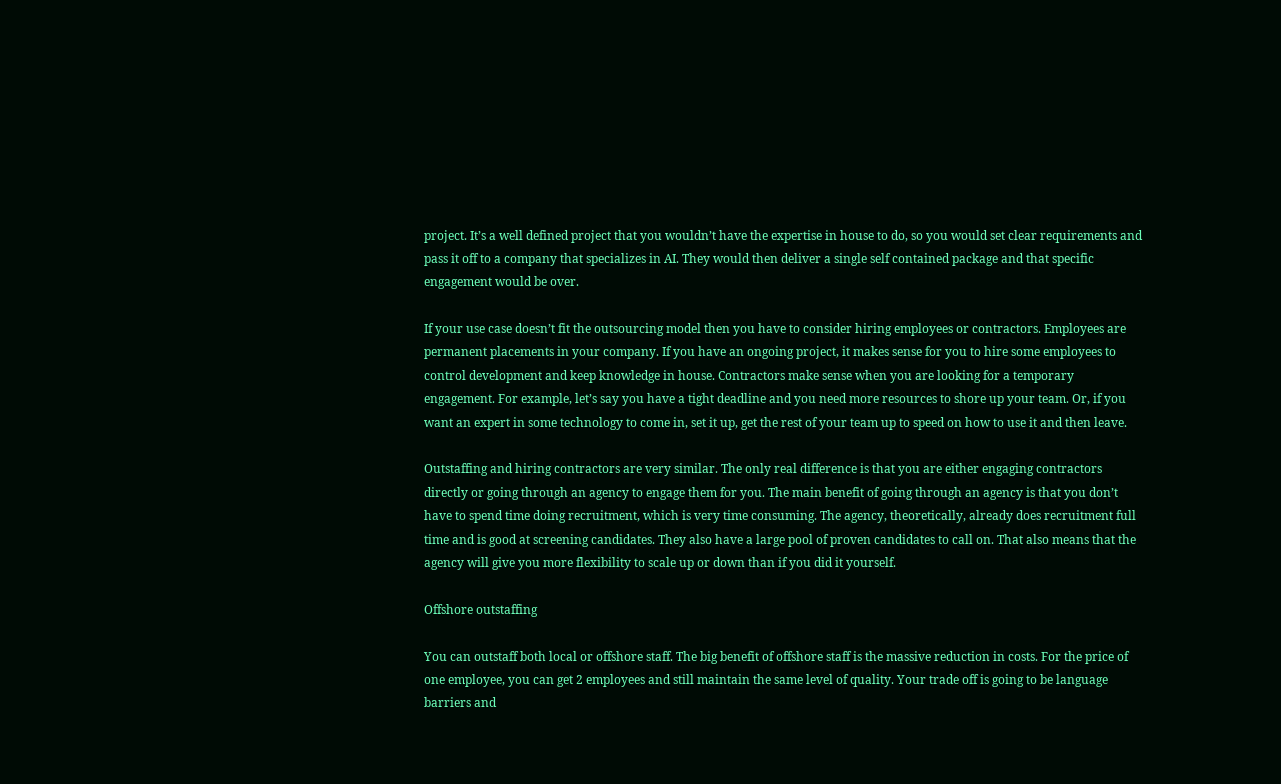project. It’s a well defined project that you wouldn’t have the expertise in house to do, so you would set clear requirements and pass it off to a company that specializes in AI. They would then deliver a single self contained package and that specific engagement would be over.

If your use case doesn’t fit the outsourcing model then you have to consider hiring employees or contractors. Employees are permanent placements in your company. If you have an ongoing project, it makes sense for you to hire some employees to control development and keep knowledge in house. Contractors make sense when you are looking for a temporary engagement. For example, let’s say you have a tight deadline and you need more resources to shore up your team. Or, if you want an expert in some technology to come in, set it up, get the rest of your team up to speed on how to use it and then leave.

Outstaffing and hiring contractors are very similar. The only real difference is that you are either engaging contractors directly or going through an agency to engage them for you. The main benefit of going through an agency is that you don’t have to spend time doing recruitment, which is very time consuming. The agency, theoretically, already does recruitment full time and is good at screening candidates. They also have a large pool of proven candidates to call on. That also means that the agency will give you more flexibility to scale up or down than if you did it yourself.

Offshore outstaffing

You can outstaff both local or offshore staff. The big benefit of offshore staff is the massive reduction in costs. For the price of one employee, you can get 2 employees and still maintain the same level of quality. Your trade off is going to be language barriers and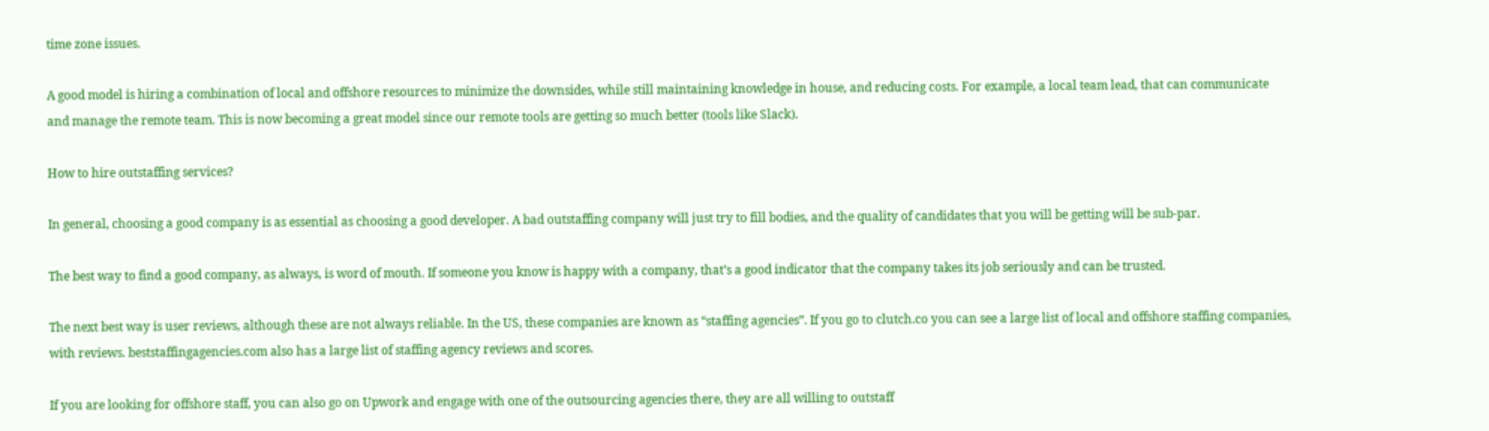time zone issues.

A good model is hiring a combination of local and offshore resources to minimize the downsides, while still maintaining knowledge in house, and reducing costs. For example, a local team lead, that can communicate and manage the remote team. This is now becoming a great model since our remote tools are getting so much better (tools like Slack).

How to hire outstaffing services?

In general, choosing a good company is as essential as choosing a good developer. A bad outstaffing company will just try to fill bodies, and the quality of candidates that you will be getting will be sub-par.

The best way to find a good company, as always, is word of mouth. If someone you know is happy with a company, that’s a good indicator that the company takes its job seriously and can be trusted.

The next best way is user reviews, although these are not always reliable. In the US, these companies are known as “staffing agencies”. If you go to clutch.co you can see a large list of local and offshore staffing companies, with reviews. beststaffingagencies.com also has a large list of staffing agency reviews and scores.

If you are looking for offshore staff, you can also go on Upwork and engage with one of the outsourcing agencies there, they are all willing to outstaff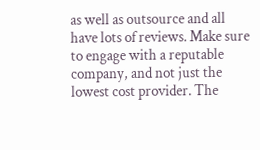as well as outsource and all have lots of reviews. Make sure to engage with a reputable company, and not just the lowest cost provider. The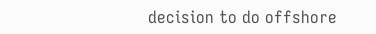decision to do offshore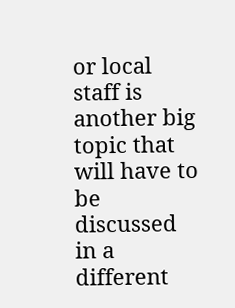or local staff is another big topic that will have to be discussed in a different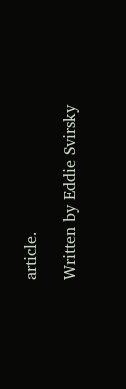article.

Written by Eddie Svirsky